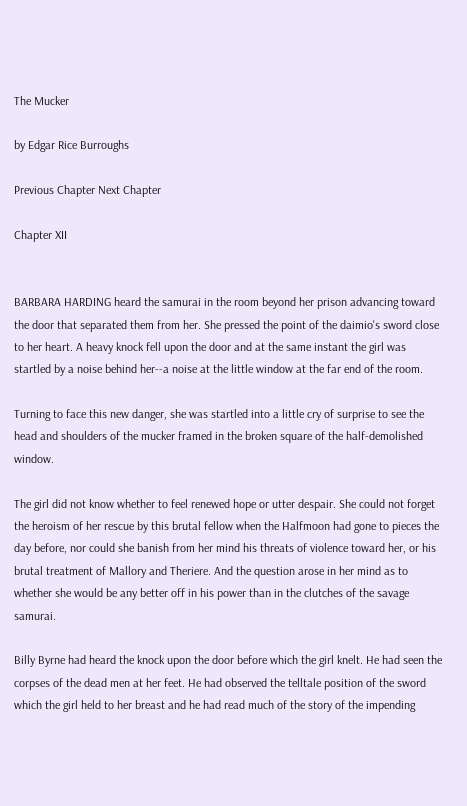The Mucker

by Edgar Rice Burroughs

Previous Chapter Next Chapter

Chapter XII


BARBARA HARDING heard the samurai in the room beyond her prison advancing toward the door that separated them from her. She pressed the point of the daimio's sword close to her heart. A heavy knock fell upon the door and at the same instant the girl was startled by a noise behind her--a noise at the little window at the far end of the room.

Turning to face this new danger, she was startled into a little cry of surprise to see the head and shoulders of the mucker framed in the broken square of the half-demolished window.

The girl did not know whether to feel renewed hope or utter despair. She could not forget the heroism of her rescue by this brutal fellow when the Halfmoon had gone to pieces the day before, nor could she banish from her mind his threats of violence toward her, or his brutal treatment of Mallory and Theriere. And the question arose in her mind as to whether she would be any better off in his power than in the clutches of the savage samurai.

Billy Byrne had heard the knock upon the door before which the girl knelt. He had seen the corpses of the dead men at her feet. He had observed the telltale position of the sword which the girl held to her breast and he had read much of the story of the impending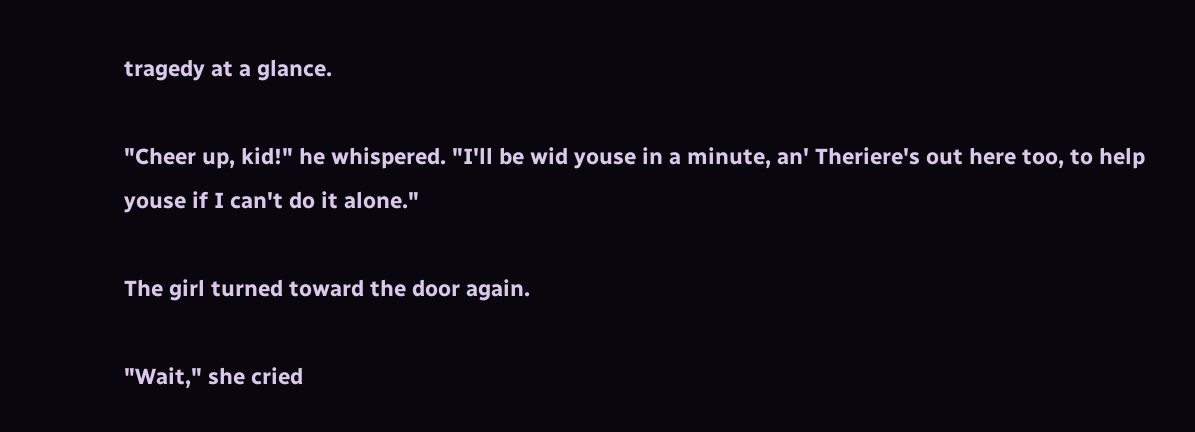tragedy at a glance.

"Cheer up, kid!" he whispered. "I'll be wid youse in a minute, an' Theriere's out here too, to help youse if I can't do it alone."

The girl turned toward the door again.

"Wait," she cried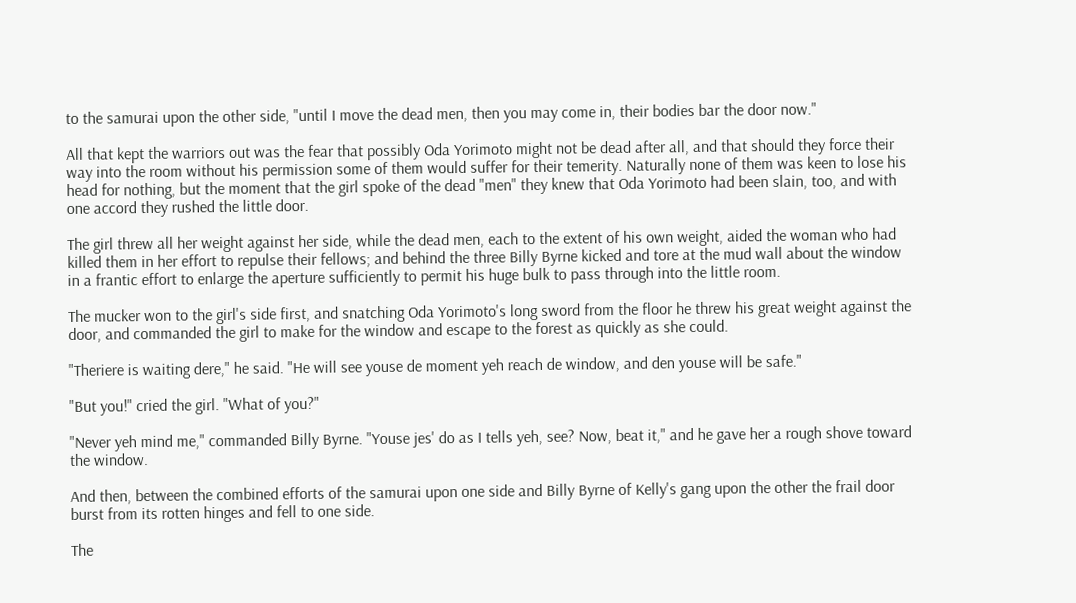to the samurai upon the other side, "until I move the dead men, then you may come in, their bodies bar the door now."

All that kept the warriors out was the fear that possibly Oda Yorimoto might not be dead after all, and that should they force their way into the room without his permission some of them would suffer for their temerity. Naturally none of them was keen to lose his head for nothing, but the moment that the girl spoke of the dead "men" they knew that Oda Yorimoto had been slain, too, and with one accord they rushed the little door.

The girl threw all her weight against her side, while the dead men, each to the extent of his own weight, aided the woman who had killed them in her effort to repulse their fellows; and behind the three Billy Byrne kicked and tore at the mud wall about the window in a frantic effort to enlarge the aperture sufficiently to permit his huge bulk to pass through into the little room.

The mucker won to the girl's side first, and snatching Oda Yorimoto's long sword from the floor he threw his great weight against the door, and commanded the girl to make for the window and escape to the forest as quickly as she could.

"Theriere is waiting dere," he said. "He will see youse de moment yeh reach de window, and den youse will be safe."

"But you!" cried the girl. "What of you?"

"Never yeh mind me," commanded Billy Byrne. "Youse jes' do as I tells yeh, see? Now, beat it," and he gave her a rough shove toward the window.

And then, between the combined efforts of the samurai upon one side and Billy Byrne of Kelly's gang upon the other the frail door burst from its rotten hinges and fell to one side.

The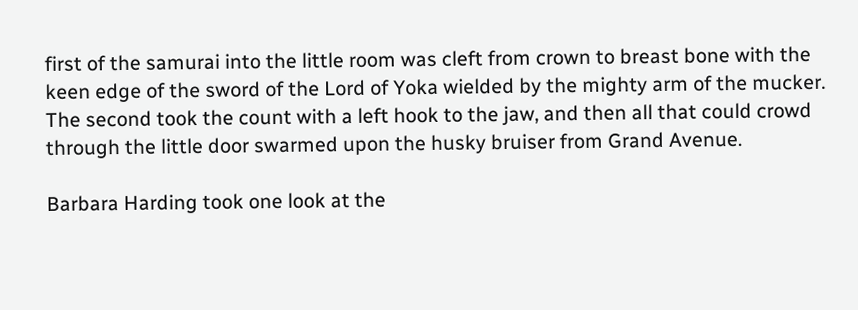first of the samurai into the little room was cleft from crown to breast bone with the keen edge of the sword of the Lord of Yoka wielded by the mighty arm of the mucker. The second took the count with a left hook to the jaw, and then all that could crowd through the little door swarmed upon the husky bruiser from Grand Avenue.

Barbara Harding took one look at the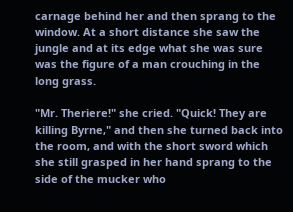carnage behind her and then sprang to the window. At a short distance she saw the jungle and at its edge what she was sure was the figure of a man crouching in the long grass.

"Mr. Theriere!" she cried. "Quick! They are killing Byrne," and then she turned back into the room, and with the short sword which she still grasped in her hand sprang to the side of the mucker who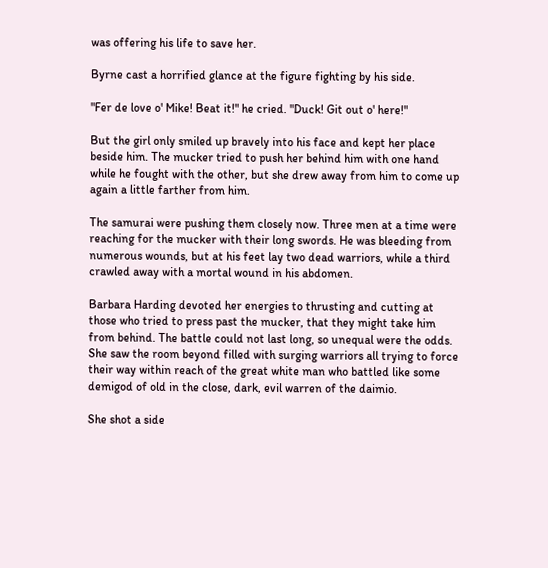was offering his life to save her.

Byrne cast a horrified glance at the figure fighting by his side.

"Fer de love o' Mike! Beat it!" he cried. "Duck! Git out o' here!"

But the girl only smiled up bravely into his face and kept her place beside him. The mucker tried to push her behind him with one hand while he fought with the other, but she drew away from him to come up again a little farther from him.

The samurai were pushing them closely now. Three men at a time were reaching for the mucker with their long swords. He was bleeding from numerous wounds, but at his feet lay two dead warriors, while a third crawled away with a mortal wound in his abdomen.

Barbara Harding devoted her energies to thrusting and cutting at those who tried to press past the mucker, that they might take him from behind. The battle could not last long, so unequal were the odds. She saw the room beyond filled with surging warriors all trying to force their way within reach of the great white man who battled like some demigod of old in the close, dark, evil warren of the daimio.

She shot a side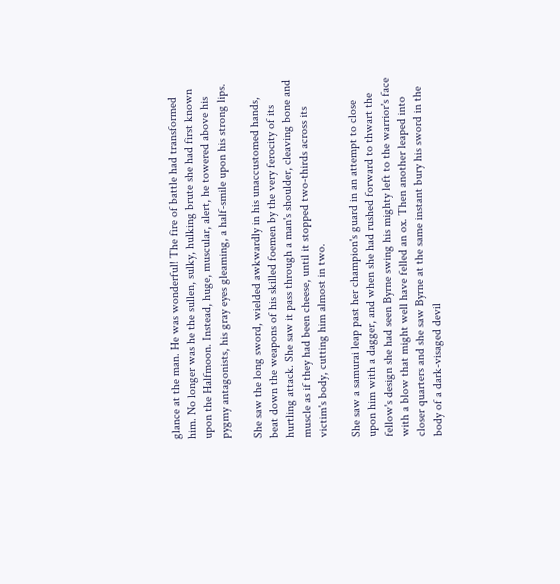glance at the man. He was wonderful! The fire of battle had transformed him. No longer was he the sullen, sulky, hulking brute she had first known upon the Halfmoon. Instead, huge, muscular, alert, he towered above his pygmy antagonists, his gray eyes gleaming, a half-smile upon his strong lips.

She saw the long sword, wielded awkwardly in his unaccustomed hands, beat down the weapons of his skilled foemen by the very ferocity of its hurtling attack. She saw it pass through a man's shoulder, cleaving bone and muscle as if they had been cheese, until it stopped two-thirds across its victim's body, cutting him almost in two.

She saw a samurai leap past her champion's guard in an attempt to close upon him with a dagger, and when she had rushed forward to thwart the fellow's design she had seen Byrne swing his mighty left to the warrior's face with a blow that might well have felled an ox. Then another leaped into closer quarters and she saw Byrne at the same instant bury his sword in the body of a dark-visaged devil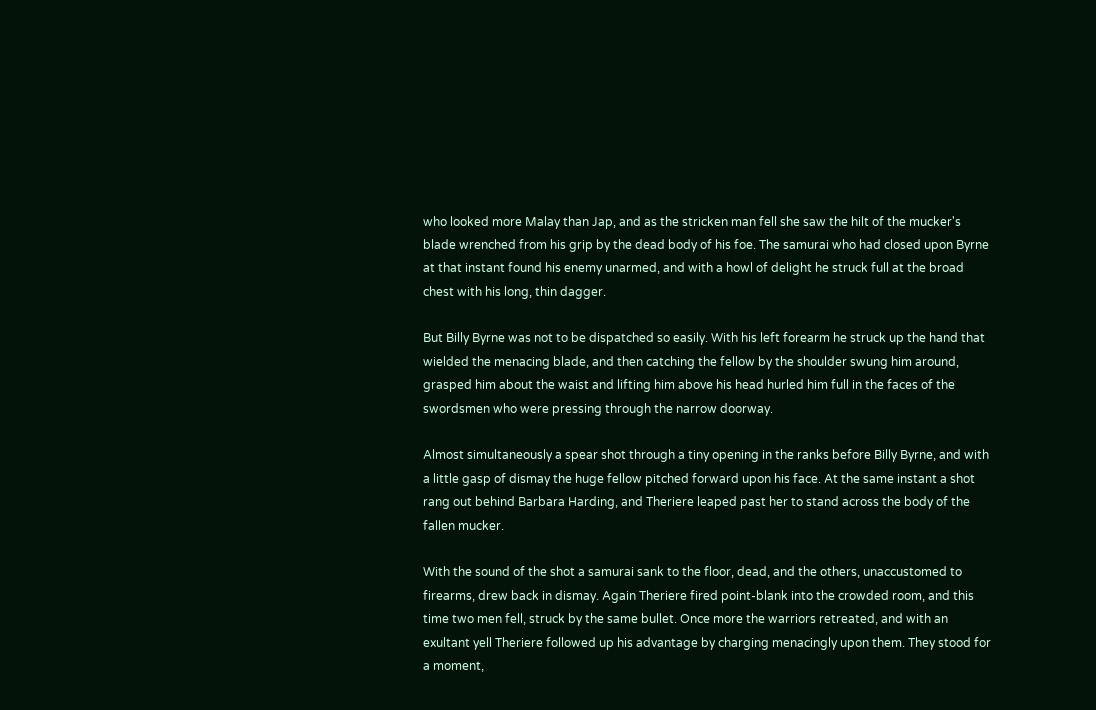who looked more Malay than Jap, and as the stricken man fell she saw the hilt of the mucker's blade wrenched from his grip by the dead body of his foe. The samurai who had closed upon Byrne at that instant found his enemy unarmed, and with a howl of delight he struck full at the broad chest with his long, thin dagger.

But Billy Byrne was not to be dispatched so easily. With his left forearm he struck up the hand that wielded the menacing blade, and then catching the fellow by the shoulder swung him around, grasped him about the waist and lifting him above his head hurled him full in the faces of the swordsmen who were pressing through the narrow doorway.

Almost simultaneously a spear shot through a tiny opening in the ranks before Billy Byrne, and with a little gasp of dismay the huge fellow pitched forward upon his face. At the same instant a shot rang out behind Barbara Harding, and Theriere leaped past her to stand across the body of the fallen mucker.

With the sound of the shot a samurai sank to the floor, dead, and the others, unaccustomed to firearms, drew back in dismay. Again Theriere fired point-blank into the crowded room, and this time two men fell, struck by the same bullet. Once more the warriors retreated, and with an exultant yell Theriere followed up his advantage by charging menacingly upon them. They stood for a moment,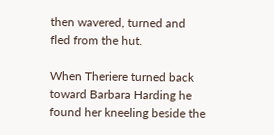then wavered, turned and fled from the hut.

When Theriere turned back toward Barbara Harding he found her kneeling beside the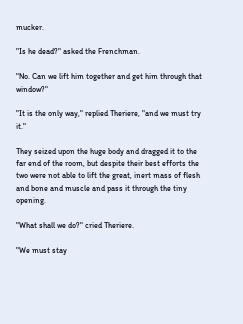mucker.

"Is he dead?" asked the Frenchman.

"No. Can we lift him together and get him through that window?"

"It is the only way," replied Theriere, "and we must try it."

They seized upon the huge body and dragged it to the far end of the room, but despite their best efforts the two were not able to lift the great, inert mass of flesh and bone and muscle and pass it through the tiny opening.

"What shall we do?" cried Theriere.

"We must stay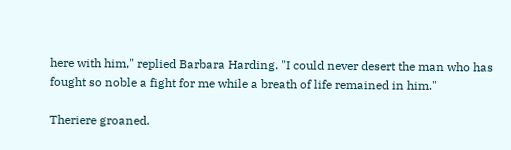here with him," replied Barbara Harding. "I could never desert the man who has fought so noble a fight for me while a breath of life remained in him."

Theriere groaned.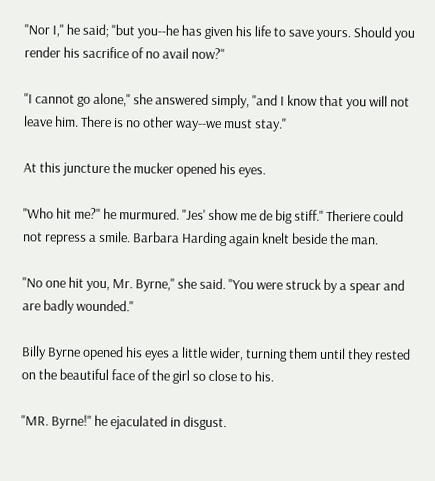"Nor I," he said; "but you--he has given his life to save yours. Should you render his sacrifice of no avail now?"

"I cannot go alone," she answered simply, "and I know that you will not leave him. There is no other way--we must stay."

At this juncture the mucker opened his eyes.

"Who hit me?" he murmured. "Jes' show me de big stiff." Theriere could not repress a smile. Barbara Harding again knelt beside the man.

"No one hit you, Mr. Byrne," she said. "You were struck by a spear and are badly wounded."

Billy Byrne opened his eyes a little wider, turning them until they rested on the beautiful face of the girl so close to his.

"MR. Byrne!" he ejaculated in disgust.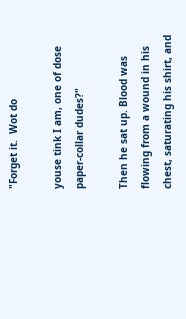"Forget it.  Wot do

youse tink I am, one of dose paper-collar dudes?"

Then he sat up. Blood was flowing from a wound in his chest, saturating his shirt, and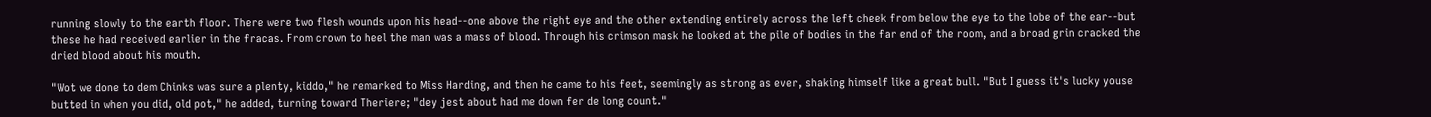running slowly to the earth floor. There were two flesh wounds upon his head--one above the right eye and the other extending entirely across the left cheek from below the eye to the lobe of the ear--but these he had received earlier in the fracas. From crown to heel the man was a mass of blood. Through his crimson mask he looked at the pile of bodies in the far end of the room, and a broad grin cracked the dried blood about his mouth.

"Wot we done to dem Chinks was sure a plenty, kiddo," he remarked to Miss Harding, and then he came to his feet, seemingly as strong as ever, shaking himself like a great bull. "But I guess it's lucky youse butted in when you did, old pot," he added, turning toward Theriere; "dey jest about had me down fer de long count."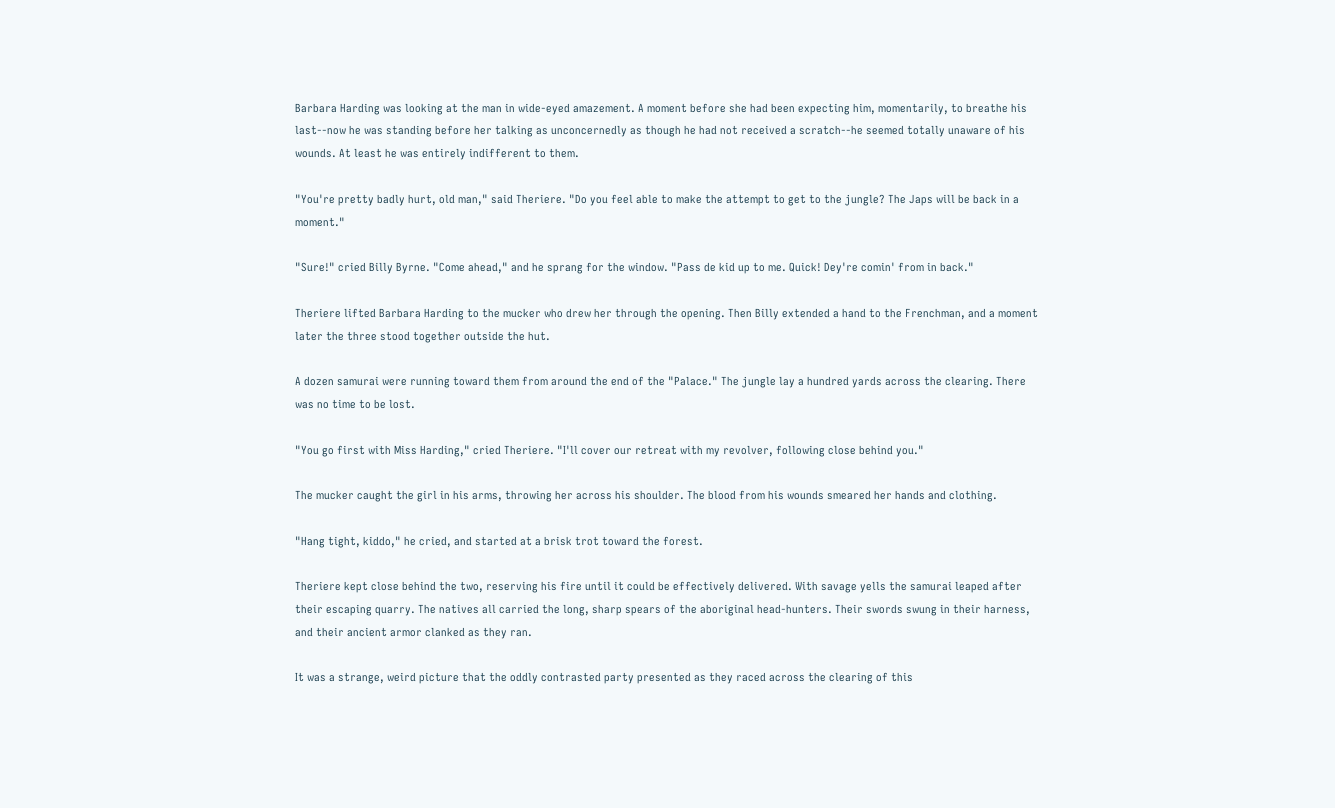Barbara Harding was looking at the man in wide-eyed amazement. A moment before she had been expecting him, momentarily, to breathe his last--now he was standing before her talking as unconcernedly as though he had not received a scratch--he seemed totally unaware of his wounds. At least he was entirely indifferent to them.

"You're pretty badly hurt, old man," said Theriere. "Do you feel able to make the attempt to get to the jungle? The Japs will be back in a moment."

"Sure!" cried Billy Byrne. "Come ahead," and he sprang for the window. "Pass de kid up to me. Quick! Dey're comin' from in back."

Theriere lifted Barbara Harding to the mucker who drew her through the opening. Then Billy extended a hand to the Frenchman, and a moment later the three stood together outside the hut.

A dozen samurai were running toward them from around the end of the "Palace." The jungle lay a hundred yards across the clearing. There was no time to be lost.

"You go first with Miss Harding," cried Theriere. "I'll cover our retreat with my revolver, following close behind you."

The mucker caught the girl in his arms, throwing her across his shoulder. The blood from his wounds smeared her hands and clothing.

"Hang tight, kiddo," he cried, and started at a brisk trot toward the forest.

Theriere kept close behind the two, reserving his fire until it could be effectively delivered. With savage yells the samurai leaped after their escaping quarry. The natives all carried the long, sharp spears of the aboriginal head-hunters. Their swords swung in their harness, and their ancient armor clanked as they ran.

It was a strange, weird picture that the oddly contrasted party presented as they raced across the clearing of this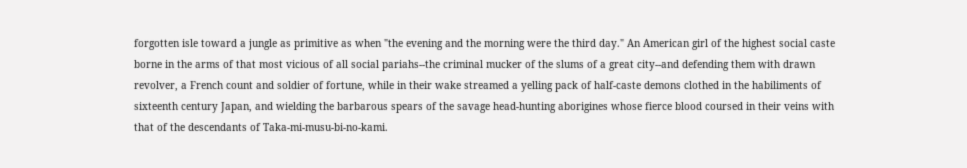forgotten isle toward a jungle as primitive as when "the evening and the morning were the third day." An American girl of the highest social caste borne in the arms of that most vicious of all social pariahs--the criminal mucker of the slums of a great city--and defending them with drawn revolver, a French count and soldier of fortune, while in their wake streamed a yelling pack of half-caste demons clothed in the habiliments of sixteenth century Japan, and wielding the barbarous spears of the savage head-hunting aborigines whose fierce blood coursed in their veins with that of the descendants of Taka-mi-musu-bi-no-kami.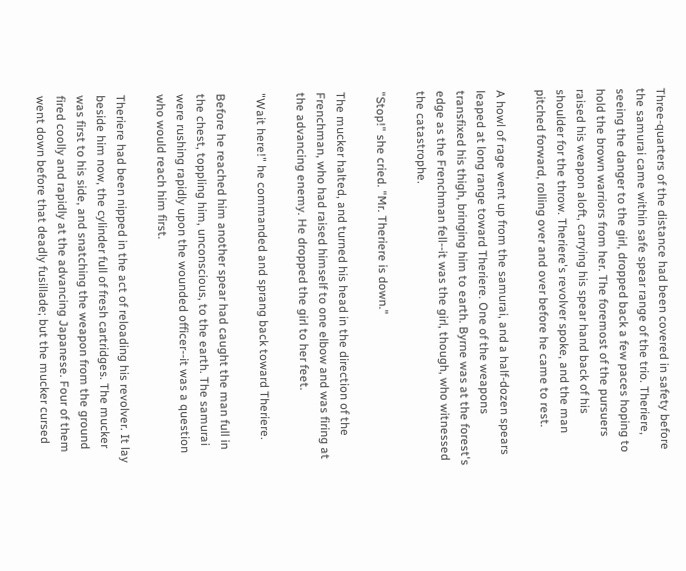Three-quarters of the distance had been covered in safety before the samurai came within safe spear range of the trio. Theriere, seeing the danger to the girl, dropped back a few paces hoping to hold the brown warriors from her. The foremost of the pursuers raised his weapon aloft, carrying his spear hand back of his shoulder for the throw. Theriere's revolver spoke, and the man pitched forward, rolling over and over before he came to rest.

A howl of rage went up from the samurai, and a half-dozen spears leaped at long range toward Theriere. One of the weapons transfixed his thigh, bringing him to earth. Byrne was at the forest's edge as the Frenchman fell--it was the girl, though, who witnessed the catastrophe.

"Stop!" she cried. "Mr. Theriere is down."

The mucker halted, and turned his head in the direction of the Frenchman, who had raised himself to one elbow and was firing at the advancing enemy. He dropped the girl to her feet.

"Wait here!" he commanded and sprang back toward Theriere.

Before he reached him another spear had caught the man full in the chest, toppling him, unconscious, to the earth. The samurai were rushing rapidly upon the wounded officer--it was a question who would reach him first.

Theriere had been nipped in the act of reloading his revolver. It lay beside him now, the cylinder full of fresh cartridges. The mucker was first to his side, and snatching the weapon from the ground fired coolly and rapidly at the advancing Japanese. Four of them went down before that deadly fusillade; but the mucker cursed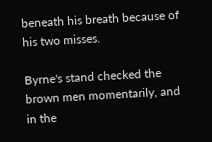beneath his breath because of his two misses.

Byrne's stand checked the brown men momentarily, and in the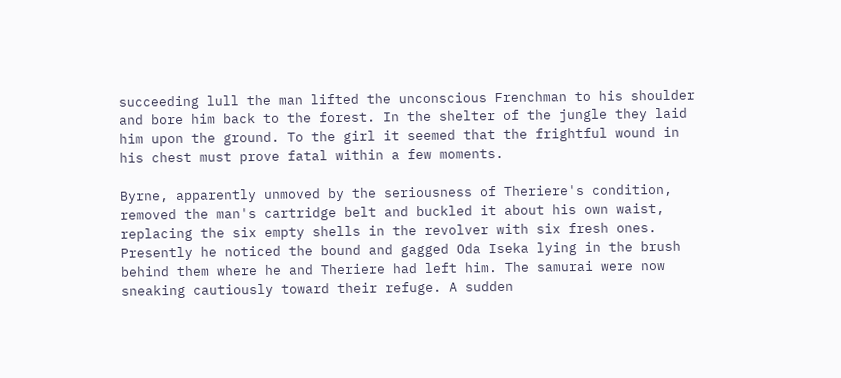succeeding lull the man lifted the unconscious Frenchman to his shoulder and bore him back to the forest. In the shelter of the jungle they laid him upon the ground. To the girl it seemed that the frightful wound in his chest must prove fatal within a few moments.

Byrne, apparently unmoved by the seriousness of Theriere's condition, removed the man's cartridge belt and buckled it about his own waist, replacing the six empty shells in the revolver with six fresh ones. Presently he noticed the bound and gagged Oda Iseka lying in the brush behind them where he and Theriere had left him. The samurai were now sneaking cautiously toward their refuge. A sudden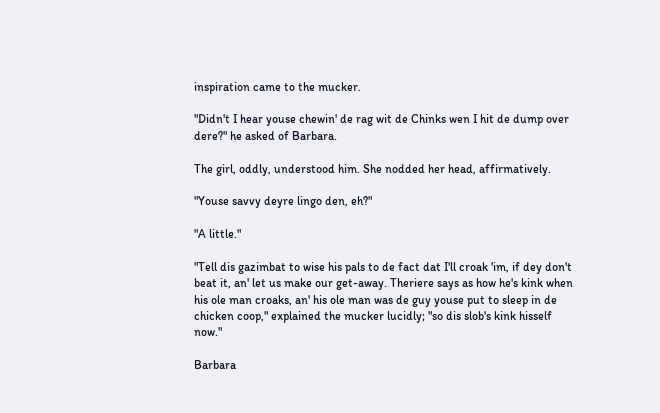inspiration came to the mucker.

"Didn't I hear youse chewin' de rag wit de Chinks wen I hit de dump over dere?" he asked of Barbara.

The girl, oddly, understood him. She nodded her head, affirmatively.

"Youse savvy deyre lingo den, eh?"

"A little."

"Tell dis gazimbat to wise his pals to de fact dat I'll croak 'im, if dey don't beat it, an' let us make our get-away. Theriere says as how he's kink when his ole man croaks, an' his ole man was de guy youse put to sleep in de chicken coop," explained the mucker lucidly; "so dis slob's kink hisself now."

Barbara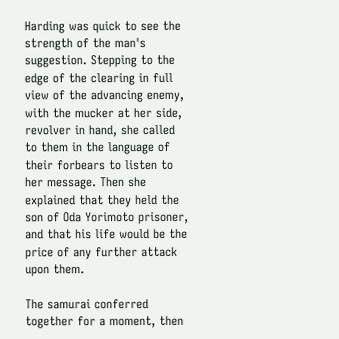Harding was quick to see the strength of the man's suggestion. Stepping to the edge of the clearing in full view of the advancing enemy, with the mucker at her side, revolver in hand, she called to them in the language of their forbears to listen to her message. Then she explained that they held the son of Oda Yorimoto prisoner, and that his life would be the price of any further attack upon them.

The samurai conferred together for a moment, then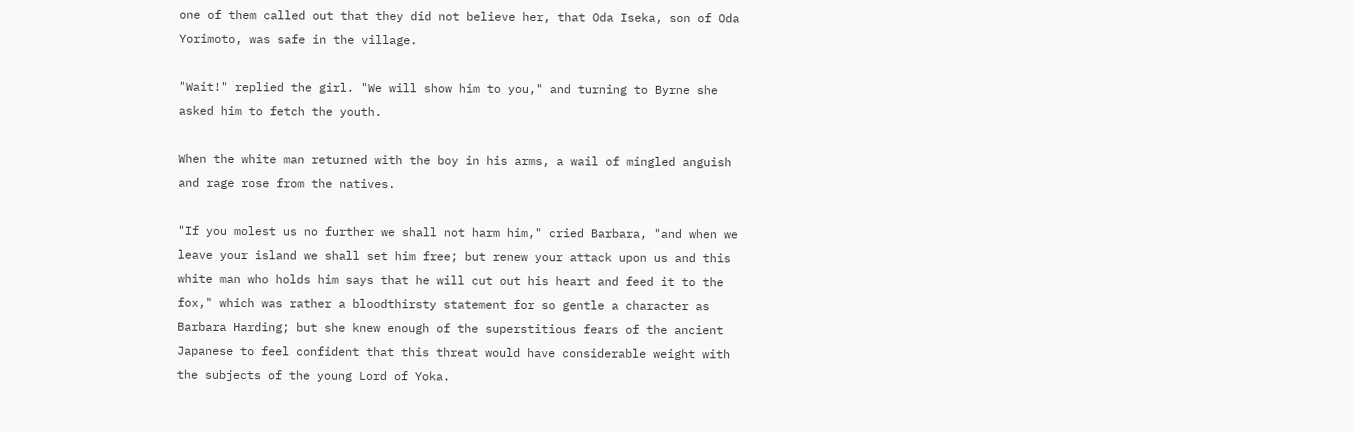one of them called out that they did not believe her, that Oda Iseka, son of Oda Yorimoto, was safe in the village.

"Wait!" replied the girl. "We will show him to you," and turning to Byrne she asked him to fetch the youth.

When the white man returned with the boy in his arms, a wail of mingled anguish and rage rose from the natives.

"If you molest us no further we shall not harm him," cried Barbara, "and when we leave your island we shall set him free; but renew your attack upon us and this white man who holds him says that he will cut out his heart and feed it to the fox," which was rather a bloodthirsty statement for so gentle a character as Barbara Harding; but she knew enough of the superstitious fears of the ancient Japanese to feel confident that this threat would have considerable weight with the subjects of the young Lord of Yoka.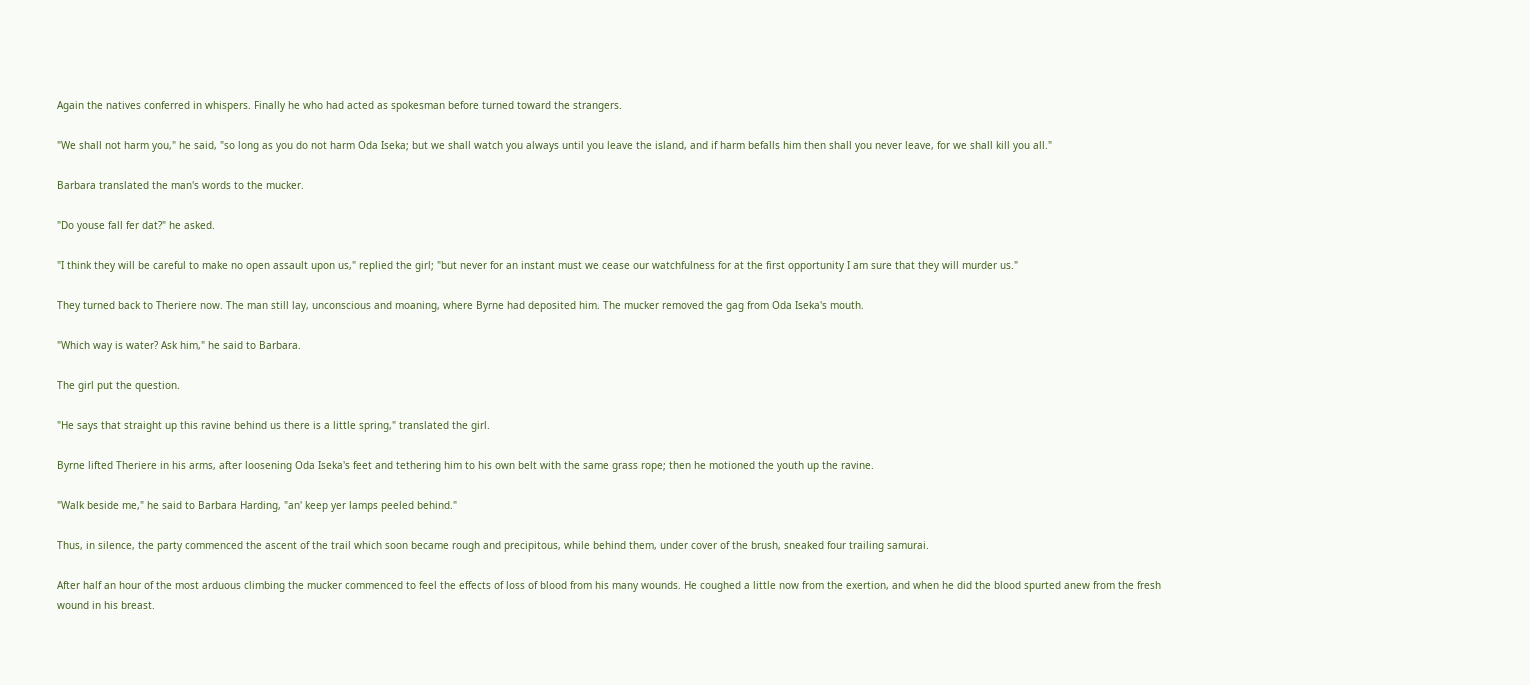Again the natives conferred in whispers. Finally he who had acted as spokesman before turned toward the strangers.

"We shall not harm you," he said, "so long as you do not harm Oda Iseka; but we shall watch you always until you leave the island, and if harm befalls him then shall you never leave, for we shall kill you all."

Barbara translated the man's words to the mucker.

"Do youse fall fer dat?" he asked.

"I think they will be careful to make no open assault upon us," replied the girl; "but never for an instant must we cease our watchfulness for at the first opportunity I am sure that they will murder us."

They turned back to Theriere now. The man still lay, unconscious and moaning, where Byrne had deposited him. The mucker removed the gag from Oda Iseka's mouth.

"Which way is water? Ask him," he said to Barbara.

The girl put the question.

"He says that straight up this ravine behind us there is a little spring," translated the girl.

Byrne lifted Theriere in his arms, after loosening Oda Iseka's feet and tethering him to his own belt with the same grass rope; then he motioned the youth up the ravine.

"Walk beside me," he said to Barbara Harding, "an' keep yer lamps peeled behind."

Thus, in silence, the party commenced the ascent of the trail which soon became rough and precipitous, while behind them, under cover of the brush, sneaked four trailing samurai.

After half an hour of the most arduous climbing the mucker commenced to feel the effects of loss of blood from his many wounds. He coughed a little now from the exertion, and when he did the blood spurted anew from the fresh wound in his breast.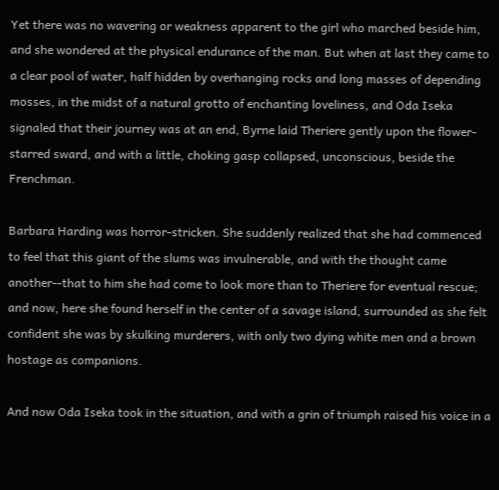Yet there was no wavering or weakness apparent to the girl who marched beside him, and she wondered at the physical endurance of the man. But when at last they came to a clear pool of water, half hidden by overhanging rocks and long masses of depending mosses, in the midst of a natural grotto of enchanting loveliness, and Oda Iseka signaled that their journey was at an end, Byrne laid Theriere gently upon the flower-starred sward, and with a little, choking gasp collapsed, unconscious, beside the Frenchman.

Barbara Harding was horror-stricken. She suddenly realized that she had commenced to feel that this giant of the slums was invulnerable, and with the thought came another--that to him she had come to look more than to Theriere for eventual rescue; and now, here she found herself in the center of a savage island, surrounded as she felt confident she was by skulking murderers, with only two dying white men and a brown hostage as companions.

And now Oda Iseka took in the situation, and with a grin of triumph raised his voice in a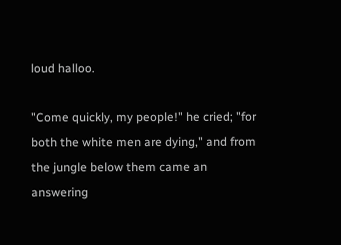loud halloo.

"Come quickly, my people!" he cried; "for both the white men are dying," and from the jungle below them came an answering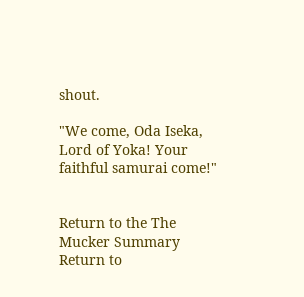shout.

"We come, Oda Iseka, Lord of Yoka! Your faithful samurai come!"


Return to the The Mucker Summary Return to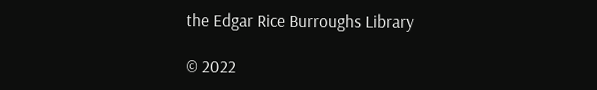the Edgar Rice Burroughs Library

© 2022